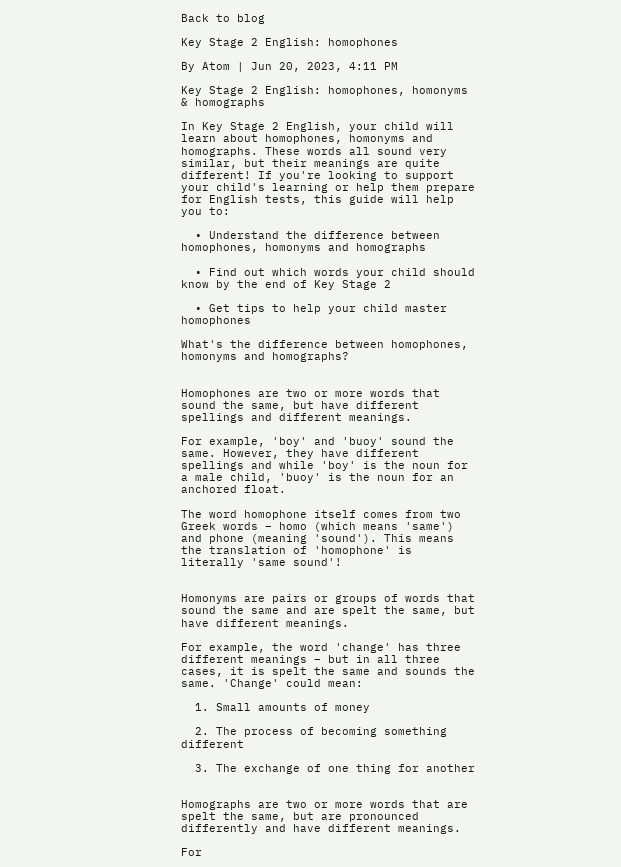Back to blog

Key Stage 2 English: homophones

By Atom | Jun 20, 2023, 4:11 PM

Key Stage 2 English: homophones, homonyms & homographs

In Key Stage 2 English, your child will learn about homophones, homonyms and homographs. These words all sound very similar, but their meanings are quite different! If you're looking to support your child's learning or help them prepare for English tests, this guide will help you to:

  • Understand the difference between homophones, homonyms and homographs

  • Find out which words your child should know by the end of Key Stage 2

  • Get tips to help your child master homophones

What's the difference between homophones, homonyms and homographs?


Homophones are two or more words that sound the same, but have different spellings and different meanings.

For example, 'boy' and 'buoy' sound the same. However, they have different spellings and while 'boy' is the noun for a male child, 'buoy' is the noun for an anchored float.

The word homophone itself comes from two Greek words – homo (which means 'same') and phone (meaning 'sound'). This means the translation of 'homophone' is literally 'same sound'!


Homonyms are pairs or groups of words that sound the same and are spelt the same, but have different meanings.

For example, the word 'change' has three different meanings – but in all three cases, it is spelt the same and sounds the same. 'Change' could mean:

  1. Small amounts of money

  2. The process of becoming something different

  3. The exchange of one thing for another


Homographs are two or more words that are spelt the same, but are pronounced differently and have different meanings.

For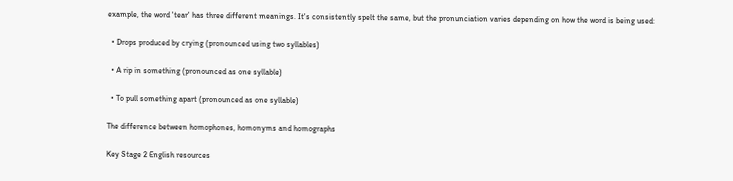example, the word 'tear' has three different meanings. It's consistently spelt the same, but the pronunciation varies depending on how the word is being used:

  • Drops produced by crying (pronounced using two syllables)

  • A rip in something (pronounced as one syllable)

  • To pull something apart (pronounced as one syllable)

The difference between homophones, homonyms and homographs

Key Stage 2 English resources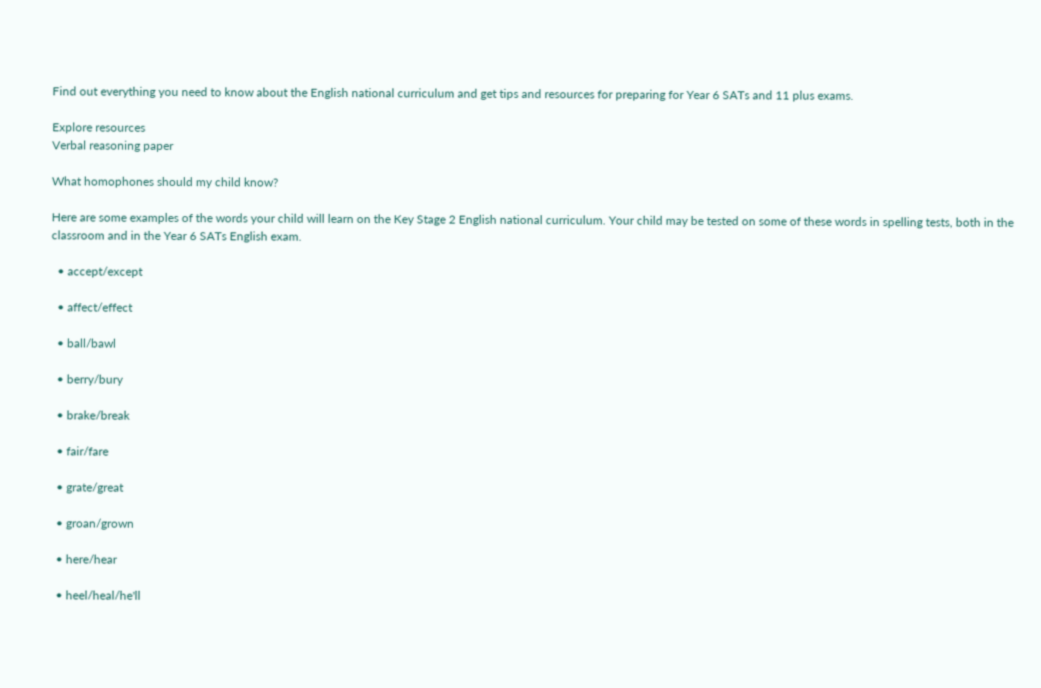Find out everything you need to know about the English national curriculum and get tips and resources for preparing for Year 6 SATs and 11 plus exams.

Explore resources
Verbal reasoning paper

What homophones should my child know?

Here are some examples of the words your child will learn on the Key Stage 2 English national curriculum. Your child may be tested on some of these words in spelling tests, both in the classroom and in the Year 6 SATs English exam.

  • accept/except

  • affect/effect

  • ball/bawl

  • berry/bury

  • brake/break

  • fair/fare

  • grate/great

  • groan/grown

  • here/hear

  • heel/heal/he'll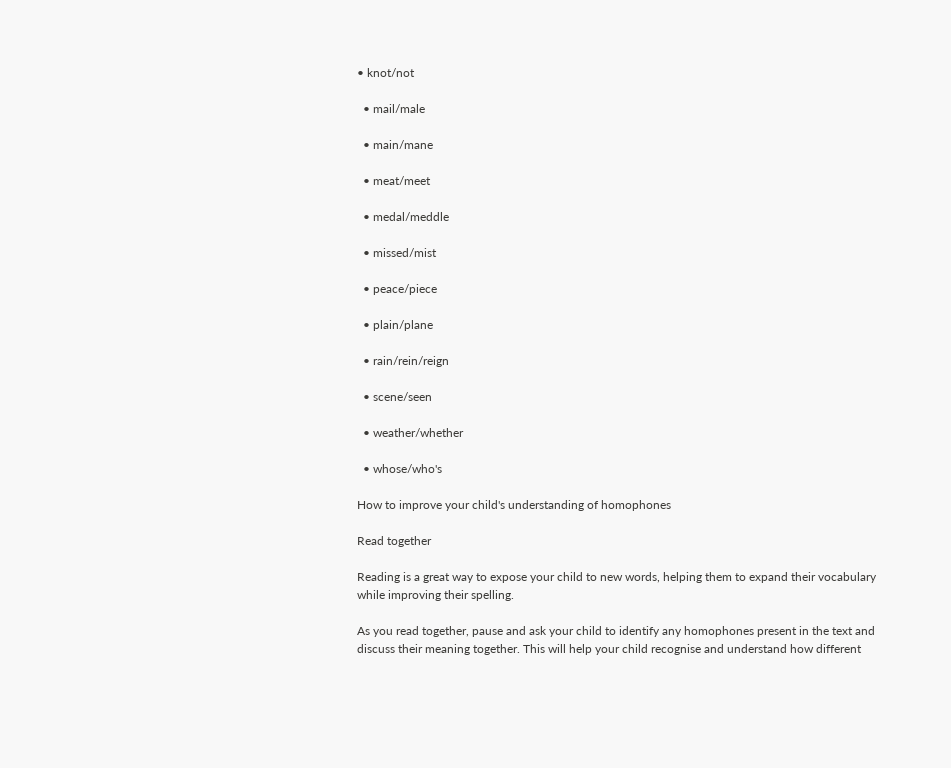• knot/not

  • mail/male

  • main/mane

  • meat/meet

  • medal/meddle

  • missed/mist

  • peace/piece

  • plain/plane

  • rain/rein/reign

  • scene/seen

  • weather/whether

  • whose/who's

How to improve your child's understanding of homophones

Read together

Reading is a great way to expose your child to new words, helping them to expand their vocabulary while improving their spelling.

As you read together, pause and ask your child to identify any homophones present in the text and discuss their meaning together. This will help your child recognise and understand how different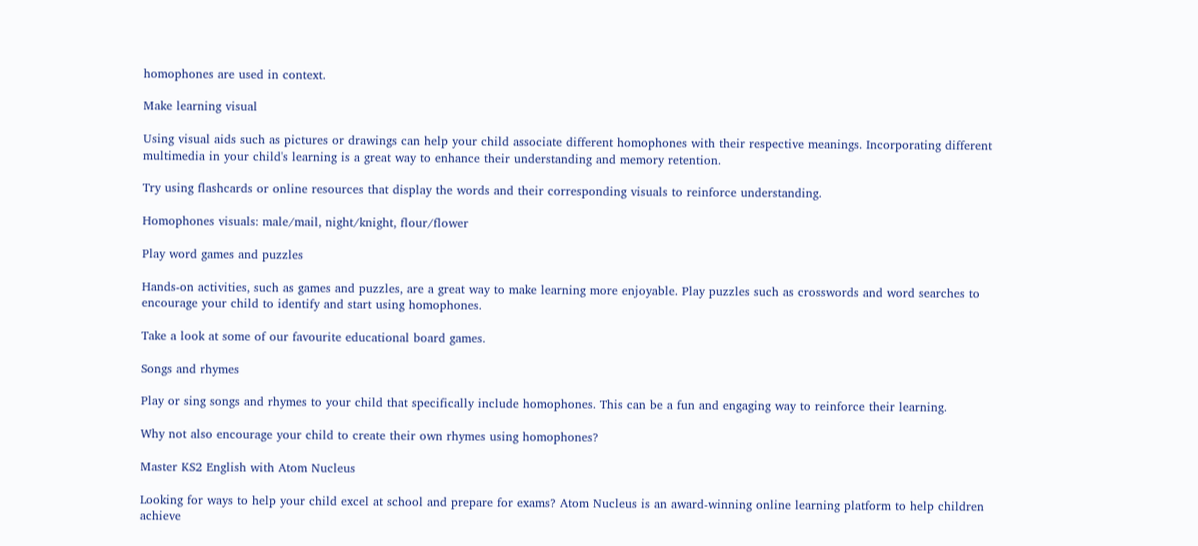homophones are used in context.

Make learning visual

Using visual aids such as pictures or drawings can help your child associate different homophones with their respective meanings. Incorporating different multimedia in your child's learning is a great way to enhance their understanding and memory retention.

Try using flashcards or online resources that display the words and their corresponding visuals to reinforce understanding.

Homophones visuals: male/mail, night/knight, flour/flower

Play word games and puzzles

Hands-on activities, such as games and puzzles, are a great way to make learning more enjoyable. Play puzzles such as crosswords and word searches to encourage your child to identify and start using homophones.

Take a look at some of our favourite educational board games.

Songs and rhymes

Play or sing songs and rhymes to your child that specifically include homophones. This can be a fun and engaging way to reinforce their learning.

Why not also encourage your child to create their own rhymes using homophones?

Master KS2 English with Atom Nucleus

Looking for ways to help your child excel at school and prepare for exams? Atom Nucleus is an award-winning online learning platform to help children achieve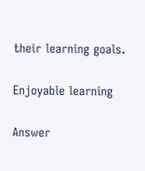their learning goals.

Enjoyable learning

Answer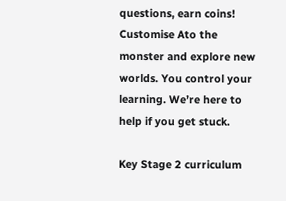questions, earn coins! Customise Ato the monster and explore new worlds. You control your learning. We’re here to help if you get stuck.

Key Stage 2 curriculum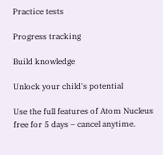Practice tests

Progress tracking

Build knowledge

Unlock your child's potential

Use the full features of Atom Nucleus free for 5 days – cancel anytime.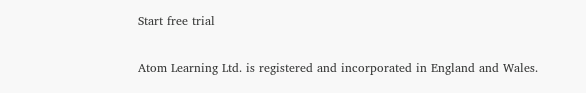Start free trial

Atom Learning Ltd. is registered and incorporated in England and Wales.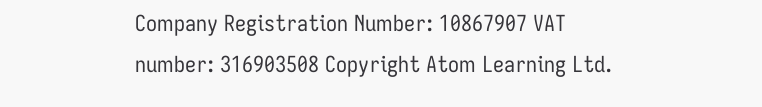Company Registration Number: 10867907 VAT number: 316903508 Copyright Atom Learning Ltd.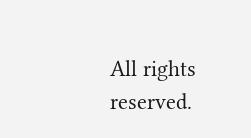All rights reserved.